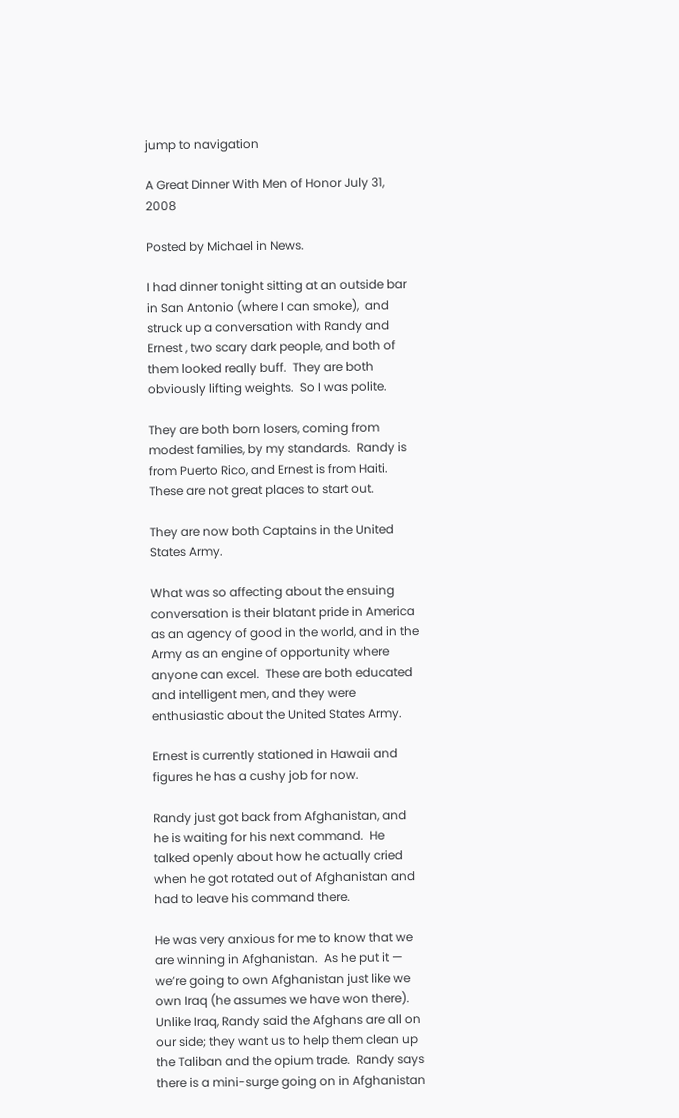jump to navigation

A Great Dinner With Men of Honor July 31, 2008

Posted by Michael in News.

I had dinner tonight sitting at an outside bar in San Antonio (where I can smoke),  and struck up a conversation with Randy and Ernest , two scary dark people, and both of them looked really buff.  They are both obviously lifting weights.  So I was polite.

They are both born losers, coming from modest families, by my standards.  Randy is from Puerto Rico, and Ernest is from Haiti.  These are not great places to start out.

They are now both Captains in the United States Army.

What was so affecting about the ensuing conversation is their blatant pride in America as an agency of good in the world, and in the Army as an engine of opportunity where anyone can excel.  These are both educated and intelligent men, and they were enthusiastic about the United States Army.

Ernest is currently stationed in Hawaii and figures he has a cushy job for now.

Randy just got back from Afghanistan, and he is waiting for his next command.  He talked openly about how he actually cried when he got rotated out of Afghanistan and had to leave his command there.

He was very anxious for me to know that we are winning in Afghanistan.  As he put it — we’re going to own Afghanistan just like we own Iraq (he assumes we have won there).  Unlike Iraq, Randy said the Afghans are all on our side; they want us to help them clean up the Taliban and the opium trade.  Randy says there is a mini-surge going on in Afghanistan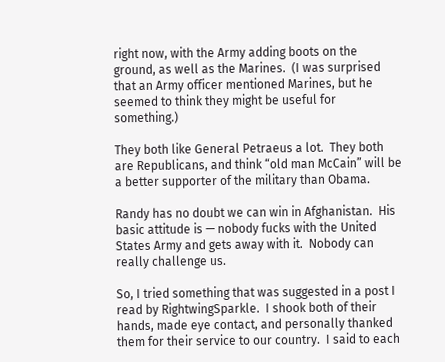right now, with the Army adding boots on the ground, as well as the Marines.  (I was surprised that an Army officer mentioned Marines, but he seemed to think they might be useful for something.)

They both like General Petraeus a lot.  They both are Republicans, and think “old man McCain” will be a better supporter of the military than Obama.

Randy has no doubt we can win in Afghanistan.  His basic attitude is — nobody fucks with the United States Army and gets away with it.  Nobody can really challenge us.

So, I tried something that was suggested in a post I read by RightwingSparkle.  I shook both of their hands, made eye contact, and personally thanked them for their service to our country.  I said to each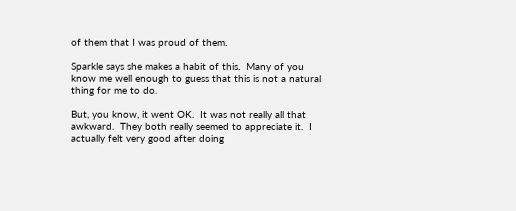of them that I was proud of them.

Sparkle says she makes a habit of this.  Many of you know me well enough to guess that this is not a natural thing for me to do.

But, you know, it went OK.  It was not really all that awkward.  They both really seemed to appreciate it.  I actually felt very good after doing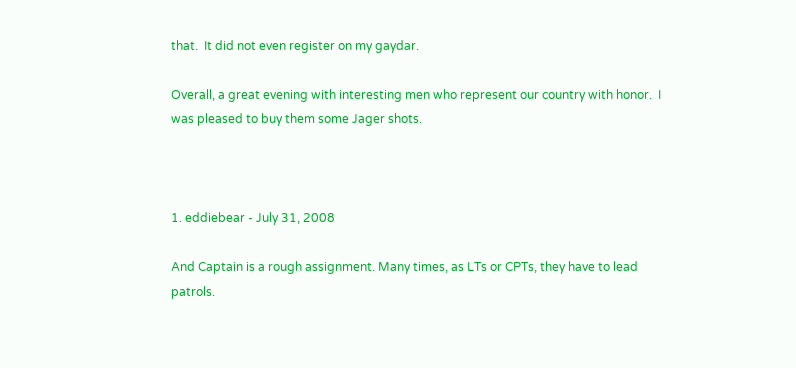that.  It did not even register on my gaydar.

Overall, a great evening with interesting men who represent our country with honor.  I was pleased to buy them some Jager shots.



1. eddiebear - July 31, 2008

And Captain is a rough assignment. Many times, as LTs or CPTs, they have to lead patrols.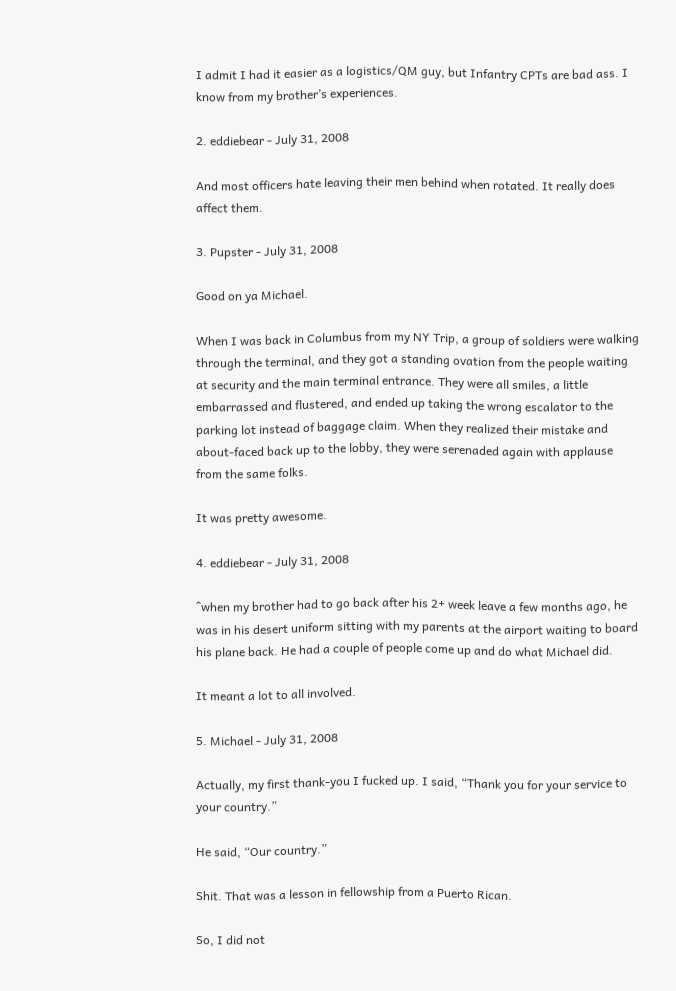I admit I had it easier as a logistics/QM guy, but Infantry CPTs are bad ass. I know from my brother’s experiences.

2. eddiebear - July 31, 2008

And most officers hate leaving their men behind when rotated. It really does affect them.

3. Pupster - July 31, 2008

Good on ya Michael.

When I was back in Columbus from my NY Trip, a group of soldiers were walking through the terminal, and they got a standing ovation from the people waiting at security and the main terminal entrance. They were all smiles, a little embarrassed and flustered, and ended up taking the wrong escalator to the parking lot instead of baggage claim. When they realized their mistake and about-faced back up to the lobby, they were serenaded again with applause from the same folks.

It was pretty awesome.

4. eddiebear - July 31, 2008

^when my brother had to go back after his 2+ week leave a few months ago, he was in his desert uniform sitting with my parents at the airport waiting to board his plane back. He had a couple of people come up and do what Michael did.

It meant a lot to all involved.

5. Michael - July 31, 2008

Actually, my first thank-you I fucked up. I said, “Thank you for your service to your country.”

He said, “Our country.”

Shit. That was a lesson in fellowship from a Puerto Rican.

So, I did not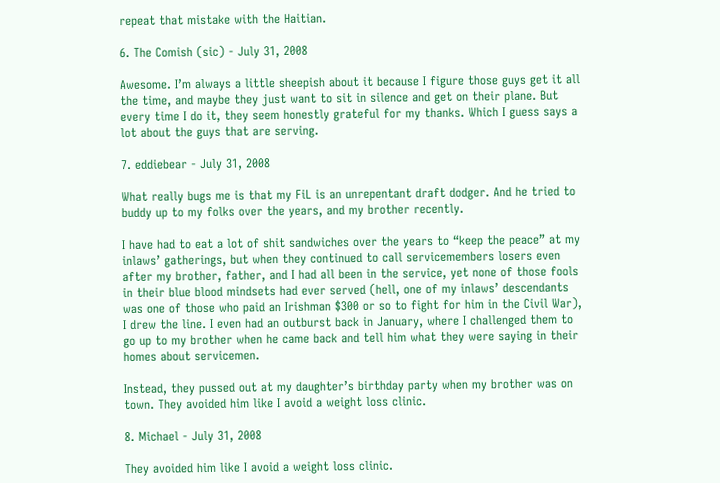repeat that mistake with the Haitian.

6. The Comish (sic) - July 31, 2008

Awesome. I’m always a little sheepish about it because I figure those guys get it all the time, and maybe they just want to sit in silence and get on their plane. But every time I do it, they seem honestly grateful for my thanks. Which I guess says a lot about the guys that are serving.

7. eddiebear - July 31, 2008

What really bugs me is that my FiL is an unrepentant draft dodger. And he tried to buddy up to my folks over the years, and my brother recently.

I have had to eat a lot of shit sandwiches over the years to “keep the peace” at my inlaws’ gatherings, but when they continued to call servicemembers losers even after my brother, father, and I had all been in the service, yet none of those fools in their blue blood mindsets had ever served (hell, one of my inlaws’ descendants was one of those who paid an Irishman $300 or so to fight for him in the Civil War), I drew the line. I even had an outburst back in January, where I challenged them to go up to my brother when he came back and tell him what they were saying in their homes about servicemen.

Instead, they pussed out at my daughter’s birthday party when my brother was on town. They avoided him like I avoid a weight loss clinic.

8. Michael - July 31, 2008

They avoided him like I avoid a weight loss clinic.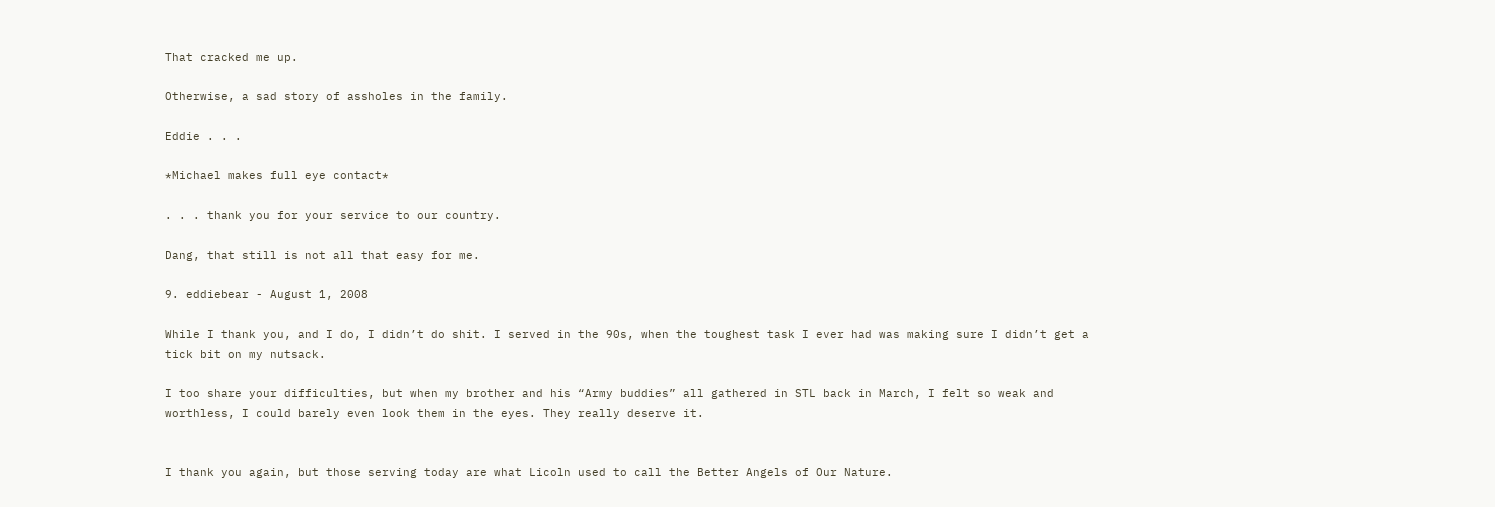That cracked me up.

Otherwise, a sad story of assholes in the family.

Eddie . . .

*Michael makes full eye contact*

. . . thank you for your service to our country.

Dang, that still is not all that easy for me.

9. eddiebear - August 1, 2008

While I thank you, and I do, I didn’t do shit. I served in the 90s, when the toughest task I ever had was making sure I didn’t get a tick bit on my nutsack.

I too share your difficulties, but when my brother and his “Army buddies” all gathered in STL back in March, I felt so weak and worthless, I could barely even look them in the eyes. They really deserve it.


I thank you again, but those serving today are what Licoln used to call the Better Angels of Our Nature.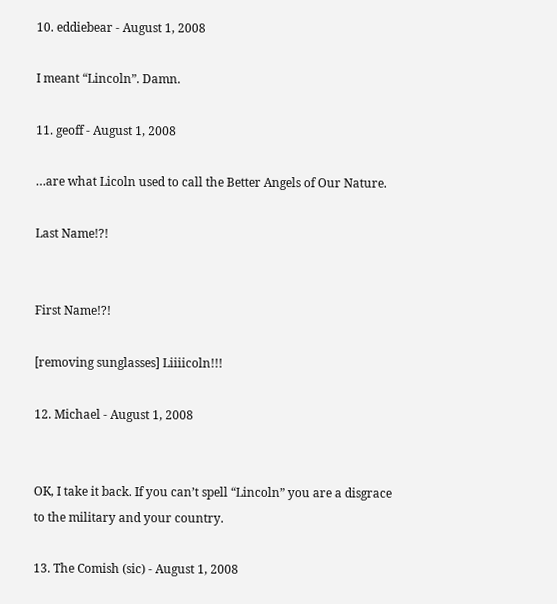10. eddiebear - August 1, 2008

I meant “Lincoln”. Damn.

11. geoff - August 1, 2008

…are what Licoln used to call the Better Angels of Our Nature.

Last Name!?!


First Name!?!

[removing sunglasses] Liiiicoln!!!

12. Michael - August 1, 2008


OK, I take it back. If you can’t spell “Lincoln” you are a disgrace to the military and your country.

13. The Comish (sic) - August 1, 2008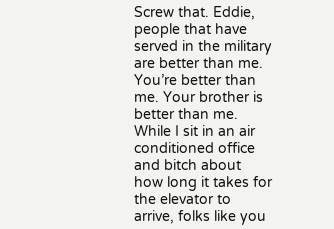Screw that. Eddie, people that have served in the military are better than me. You’re better than me. Your brother is better than me. While I sit in an air conditioned office and bitch about how long it takes for the elevator to arrive, folks like you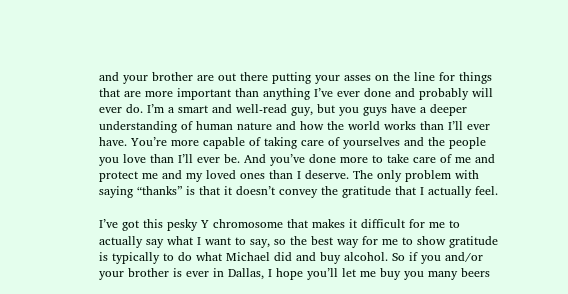and your brother are out there putting your asses on the line for things that are more important than anything I’ve ever done and probably will ever do. I’m a smart and well-read guy, but you guys have a deeper understanding of human nature and how the world works than I’ll ever have. You’re more capable of taking care of yourselves and the people you love than I’ll ever be. And you’ve done more to take care of me and protect me and my loved ones than I deserve. The only problem with saying “thanks” is that it doesn’t convey the gratitude that I actually feel.

I’ve got this pesky Y chromosome that makes it difficult for me to actually say what I want to say, so the best way for me to show gratitude is typically to do what Michael did and buy alcohol. So if you and/or your brother is ever in Dallas, I hope you’ll let me buy you many beers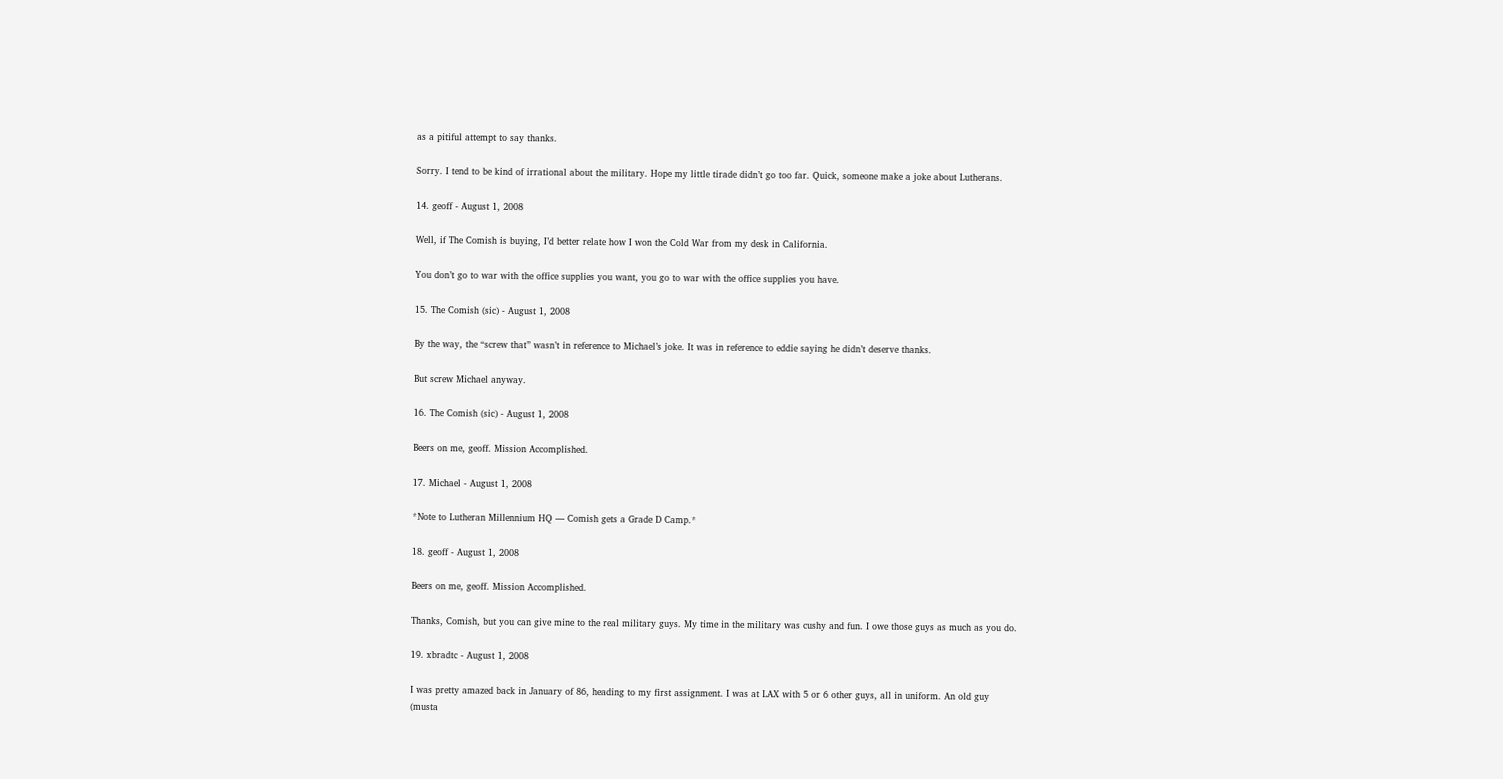as a pitiful attempt to say thanks.

Sorry. I tend to be kind of irrational about the military. Hope my little tirade didn’t go too far. Quick, someone make a joke about Lutherans.

14. geoff - August 1, 2008

Well, if The Comish is buying, I’d better relate how I won the Cold War from my desk in California.

You don’t go to war with the office supplies you want, you go to war with the office supplies you have.

15. The Comish (sic) - August 1, 2008

By the way, the “screw that” wasn’t in reference to Michael’s joke. It was in reference to eddie saying he didn’t deserve thanks.

But screw Michael anyway.

16. The Comish (sic) - August 1, 2008

Beers on me, geoff. Mission Accomplished.

17. Michael - August 1, 2008

*Note to Lutheran Millennium HQ — Comish gets a Grade D Camp.*

18. geoff - August 1, 2008

Beers on me, geoff. Mission Accomplished.

Thanks, Comish, but you can give mine to the real military guys. My time in the military was cushy and fun. I owe those guys as much as you do.

19. xbradtc - August 1, 2008

I was pretty amazed back in January of 86, heading to my first assignment. I was at LAX with 5 or 6 other guys, all in uniform. An old guy (musta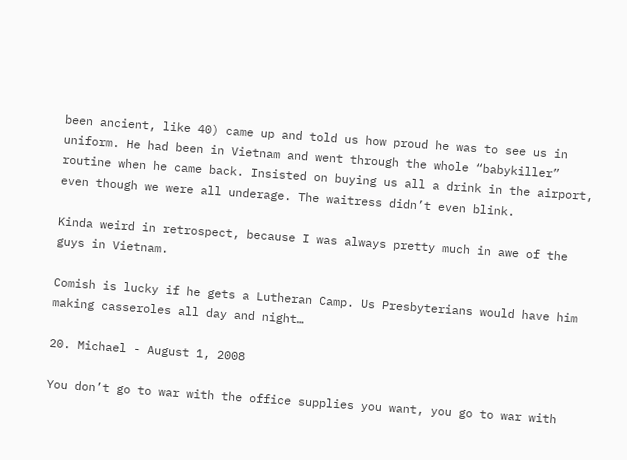been ancient, like 40) came up and told us how proud he was to see us in uniform. He had been in Vietnam and went through the whole “babykiller” routine when he came back. Insisted on buying us all a drink in the airport, even though we were all underage. The waitress didn’t even blink.

Kinda weird in retrospect, because I was always pretty much in awe of the guys in Vietnam.

Comish is lucky if he gets a Lutheran Camp. Us Presbyterians would have him making casseroles all day and night…

20. Michael - August 1, 2008

You don’t go to war with the office supplies you want, you go to war with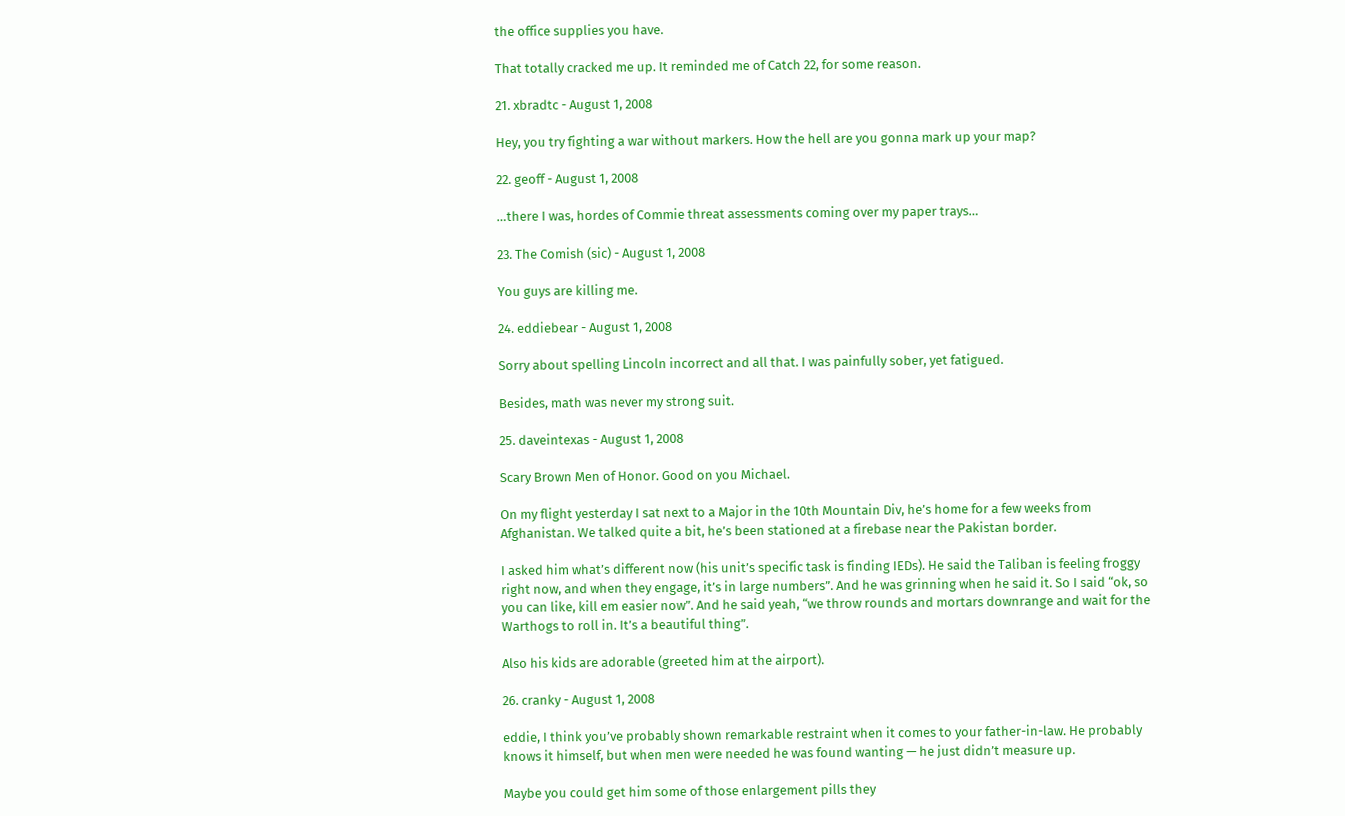the office supplies you have.

That totally cracked me up. It reminded me of Catch 22, for some reason.

21. xbradtc - August 1, 2008

Hey, you try fighting a war without markers. How the hell are you gonna mark up your map?

22. geoff - August 1, 2008

…there I was, hordes of Commie threat assessments coming over my paper trays…

23. The Comish (sic) - August 1, 2008

You guys are killing me.

24. eddiebear - August 1, 2008

Sorry about spelling Lincoln incorrect and all that. I was painfully sober, yet fatigued.

Besides, math was never my strong suit.

25. daveintexas - August 1, 2008

Scary Brown Men of Honor. Good on you Michael.

On my flight yesterday I sat next to a Major in the 10th Mountain Div, he’s home for a few weeks from Afghanistan. We talked quite a bit, he’s been stationed at a firebase near the Pakistan border.

I asked him what’s different now (his unit’s specific task is finding IEDs). He said the Taliban is feeling froggy right now, and when they engage, it’s in large numbers”. And he was grinning when he said it. So I said “ok, so you can like, kill em easier now”. And he said yeah, “we throw rounds and mortars downrange and wait for the Warthogs to roll in. It’s a beautiful thing”.

Also his kids are adorable (greeted him at the airport).

26. cranky - August 1, 2008

eddie, I think you’ve probably shown remarkable restraint when it comes to your father-in-law. He probably knows it himself, but when men were needed he was found wanting — he just didn’t measure up.

Maybe you could get him some of those enlargement pills they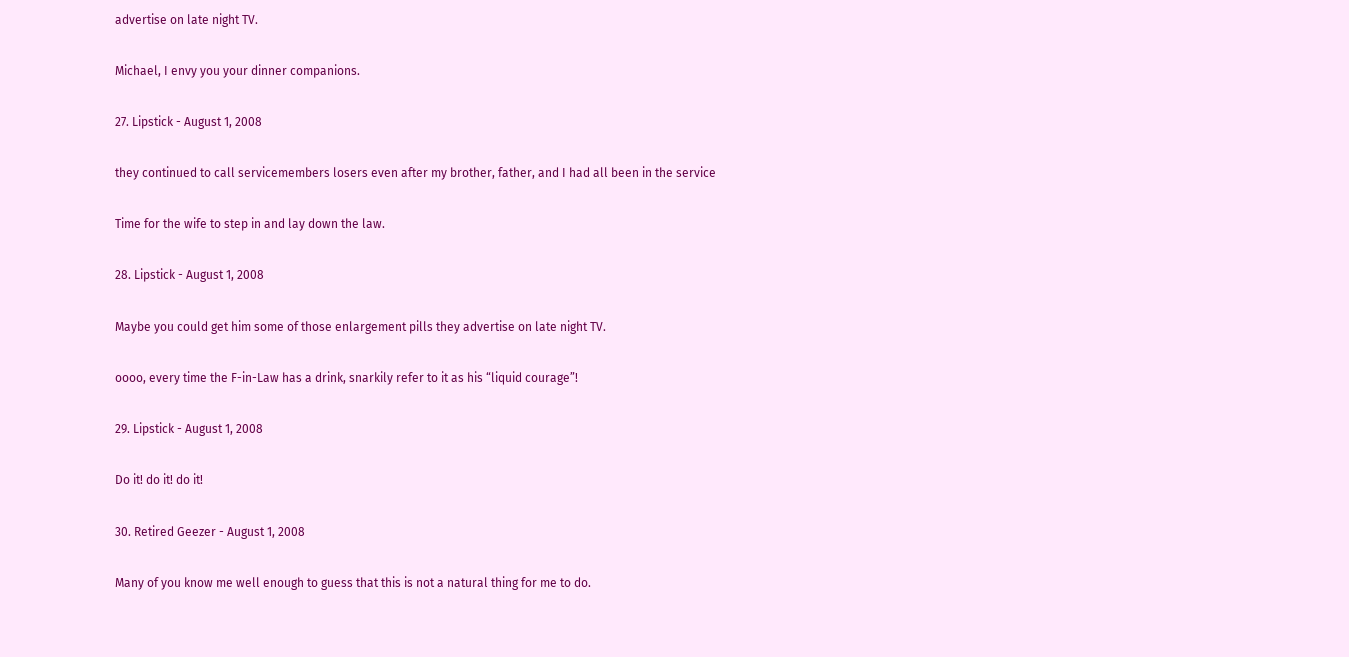advertise on late night TV.

Michael, I envy you your dinner companions.

27. Lipstick - August 1, 2008

they continued to call servicemembers losers even after my brother, father, and I had all been in the service

Time for the wife to step in and lay down the law.

28. Lipstick - August 1, 2008

Maybe you could get him some of those enlargement pills they advertise on late night TV.

oooo, every time the F-in-Law has a drink, snarkily refer to it as his “liquid courage”!

29. Lipstick - August 1, 2008

Do it! do it! do it!

30. Retired Geezer - August 1, 2008

Many of you know me well enough to guess that this is not a natural thing for me to do.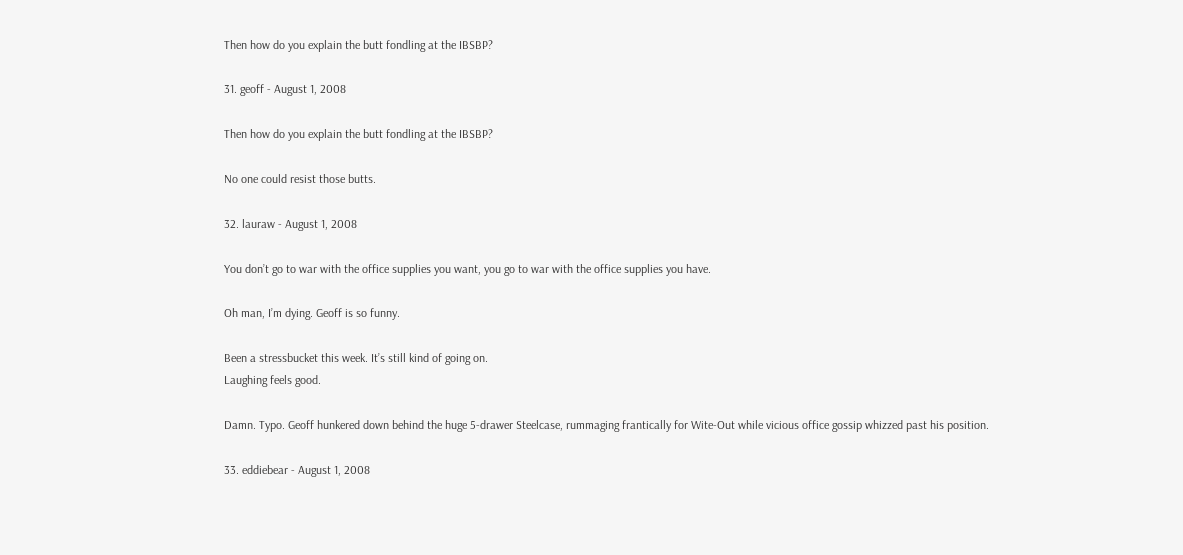Then how do you explain the butt fondling at the IBSBP?

31. geoff - August 1, 2008

Then how do you explain the butt fondling at the IBSBP?

No one could resist those butts.

32. lauraw - August 1, 2008

You don’t go to war with the office supplies you want, you go to war with the office supplies you have.

Oh man, I’m dying. Geoff is so funny.

Been a stressbucket this week. It’s still kind of going on.
Laughing feels good.

Damn. Typo. Geoff hunkered down behind the huge 5-drawer Steelcase, rummaging frantically for Wite-Out while vicious office gossip whizzed past his position.

33. eddiebear - August 1, 2008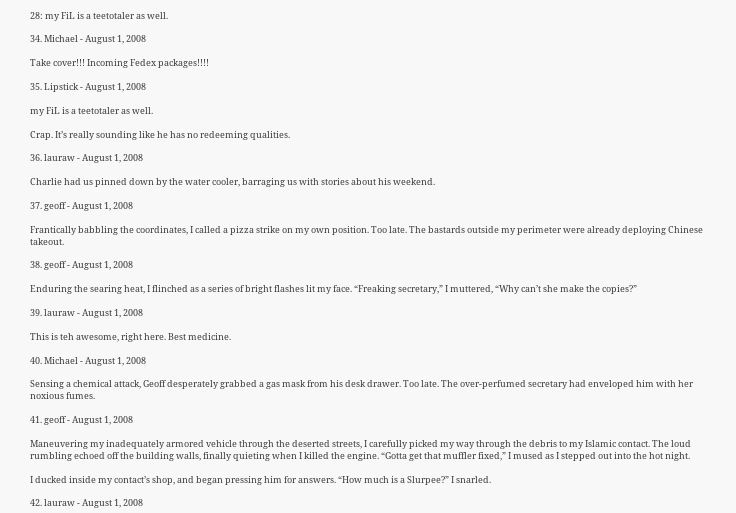28: my FiL is a teetotaler as well.

34. Michael - August 1, 2008

Take cover!!! Incoming Fedex packages!!!!

35. Lipstick - August 1, 2008

my FiL is a teetotaler as well.

Crap. It’s really sounding like he has no redeeming qualities.

36. lauraw - August 1, 2008

Charlie had us pinned down by the water cooler, barraging us with stories about his weekend.

37. geoff - August 1, 2008

Frantically babbling the coordinates, I called a pizza strike on my own position. Too late. The bastards outside my perimeter were already deploying Chinese takeout.

38. geoff - August 1, 2008

Enduring the searing heat, I flinched as a series of bright flashes lit my face. “Freaking secretary,” I muttered, “Why can’t she make the copies?”

39. lauraw - August 1, 2008

This is teh awesome, right here. Best medicine.

40. Michael - August 1, 2008

Sensing a chemical attack, Geoff desperately grabbed a gas mask from his desk drawer. Too late. The over-perfumed secretary had enveloped him with her noxious fumes.

41. geoff - August 1, 2008

Maneuvering my inadequately armored vehicle through the deserted streets, I carefully picked my way through the debris to my Islamic contact. The loud rumbling echoed off the building walls, finally quieting when I killed the engine. “Gotta get that muffler fixed,” I mused as I stepped out into the hot night.

I ducked inside my contact’s shop, and began pressing him for answers. “How much is a Slurpee?” I snarled.

42. lauraw - August 1, 2008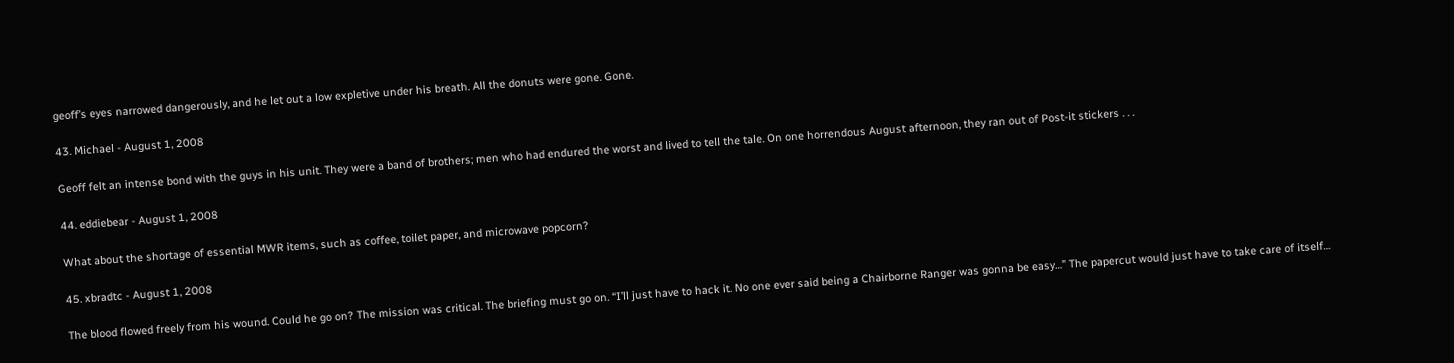geoff’s eyes narrowed dangerously, and he let out a low expletive under his breath. All the donuts were gone. Gone.

43. Michael - August 1, 2008

Geoff felt an intense bond with the guys in his unit. They were a band of brothers; men who had endured the worst and lived to tell the tale. On one horrendous August afternoon, they ran out of Post-it stickers . . .

44. eddiebear - August 1, 2008

What about the shortage of essential MWR items, such as coffee, toilet paper, and microwave popcorn?

45. xbradtc - August 1, 2008

The blood flowed freely from his wound. Could he go on? The mission was critical. The briefing must go on. “I’ll just have to hack it. No one ever said being a Chairborne Ranger was gonna be easy…” The papercut would just have to take care of itself…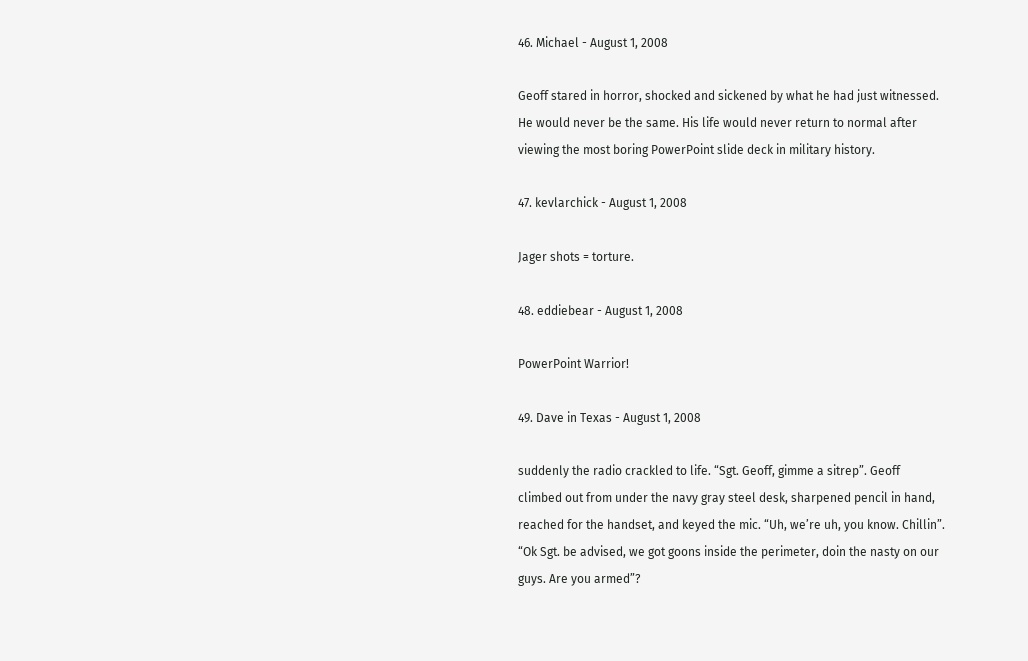46. Michael - August 1, 2008

Geoff stared in horror, shocked and sickened by what he had just witnessed. He would never be the same. His life would never return to normal after viewing the most boring PowerPoint slide deck in military history.

47. kevlarchick - August 1, 2008

Jager shots = torture.

48. eddiebear - August 1, 2008

PowerPoint Warrior!

49. Dave in Texas - August 1, 2008

suddenly the radio crackled to life. “Sgt. Geoff, gimme a sitrep”. Geoff climbed out from under the navy gray steel desk, sharpened pencil in hand, reached for the handset, and keyed the mic. “Uh, we’re uh, you know. Chillin”. “Ok Sgt. be advised, we got goons inside the perimeter, doin the nasty on our guys. Are you armed”?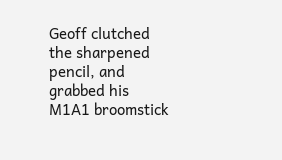Geoff clutched the sharpened pencil, and grabbed his M1A1 broomstick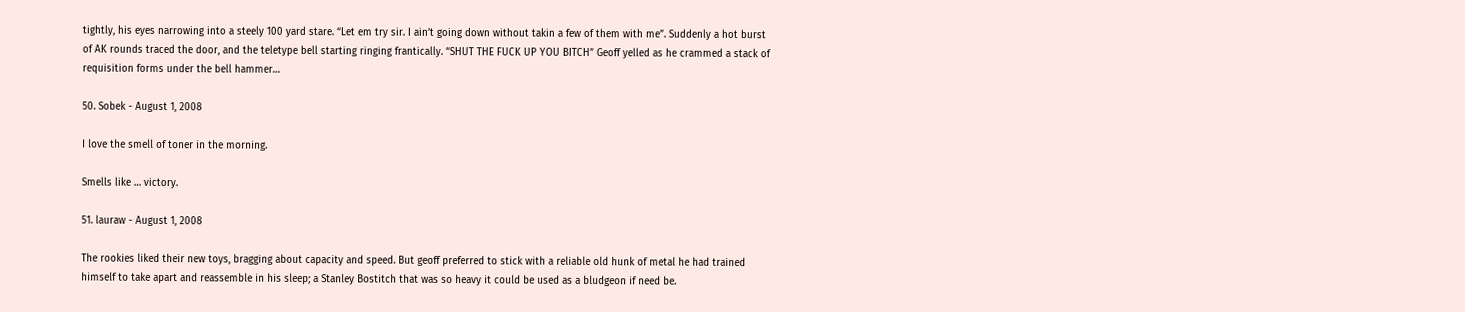tightly, his eyes narrowing into a steely 100 yard stare. “Let em try sir. I ain’t going down without takin a few of them with me”. Suddenly a hot burst of AK rounds traced the door, and the teletype bell starting ringing frantically. “SHUT THE FUCK UP YOU BITCH” Geoff yelled as he crammed a stack of requisition forms under the bell hammer…

50. Sobek - August 1, 2008

I love the smell of toner in the morning.

Smells like … victory.

51. lauraw - August 1, 2008

The rookies liked their new toys, bragging about capacity and speed. But geoff preferred to stick with a reliable old hunk of metal he had trained himself to take apart and reassemble in his sleep; a Stanley Bostitch that was so heavy it could be used as a bludgeon if need be.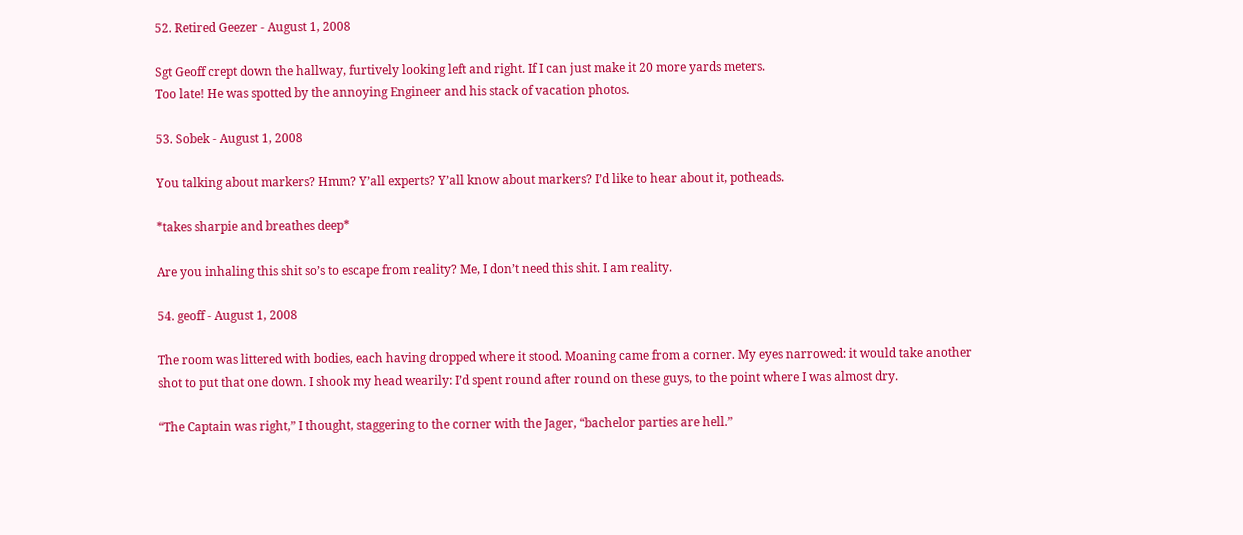52. Retired Geezer - August 1, 2008

Sgt Geoff crept down the hallway, furtively looking left and right. If I can just make it 20 more yards meters.
Too late! He was spotted by the annoying Engineer and his stack of vacation photos.

53. Sobek - August 1, 2008

You talking about markers? Hmm? Y’all experts? Y’all know about markers? I’d like to hear about it, potheads.

*takes sharpie and breathes deep*

Are you inhaling this shit so’s to escape from reality? Me, I don’t need this shit. I am reality.

54. geoff - August 1, 2008

The room was littered with bodies, each having dropped where it stood. Moaning came from a corner. My eyes narrowed: it would take another shot to put that one down. I shook my head wearily: I’d spent round after round on these guys, to the point where I was almost dry.

“The Captain was right,” I thought, staggering to the corner with the Jager, “bachelor parties are hell.”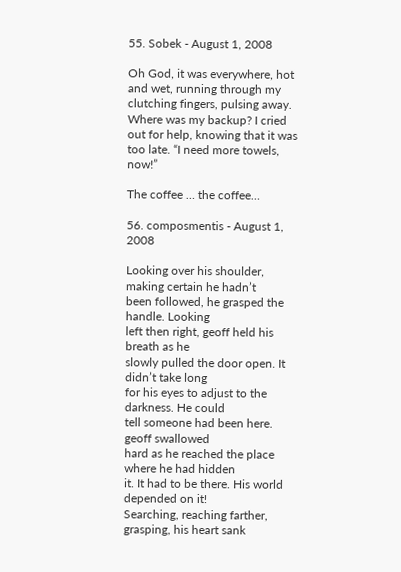55. Sobek - August 1, 2008

Oh God, it was everywhere, hot and wet, running through my clutching fingers, pulsing away. Where was my backup? I cried out for help, knowing that it was too late. “I need more towels, now!”

The coffee … the coffee…

56. composmentis - August 1, 2008

Looking over his shoulder, making certain he hadn’t
been followed, he grasped the handle. Looking
left then right, geoff held his breath as he
slowly pulled the door open. It didn’t take long
for his eyes to adjust to the darkness. He could
tell someone had been here. geoff swallowed
hard as he reached the place where he had hidden
it. It had to be there. His world depended on it!
Searching, reaching farther, grasping, his heart sank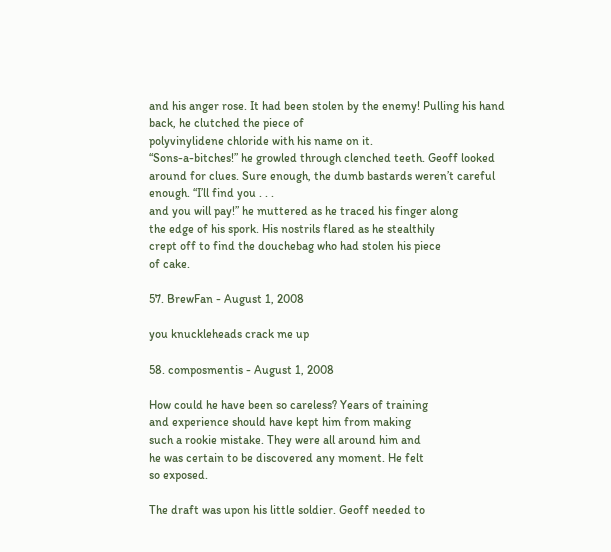and his anger rose. It had been stolen by the enemy! Pulling his hand back, he clutched the piece of
polyvinylidene chloride with his name on it.
“Sons-a-bitches!” he growled through clenched teeth. Geoff looked around for clues. Sure enough, the dumb bastards weren’t careful enough. “I’ll find you . . .
and you will pay!” he muttered as he traced his finger along
the edge of his spork. His nostrils flared as he stealthily
crept off to find the douchebag who had stolen his piece
of cake.

57. BrewFan - August 1, 2008

you knuckleheads crack me up

58. composmentis - August 1, 2008

How could he have been so careless? Years of training
and experience should have kept him from making
such a rookie mistake. They were all around him and
he was certain to be discovered any moment. He felt
so exposed.

The draft was upon his little soldier. Geoff needed to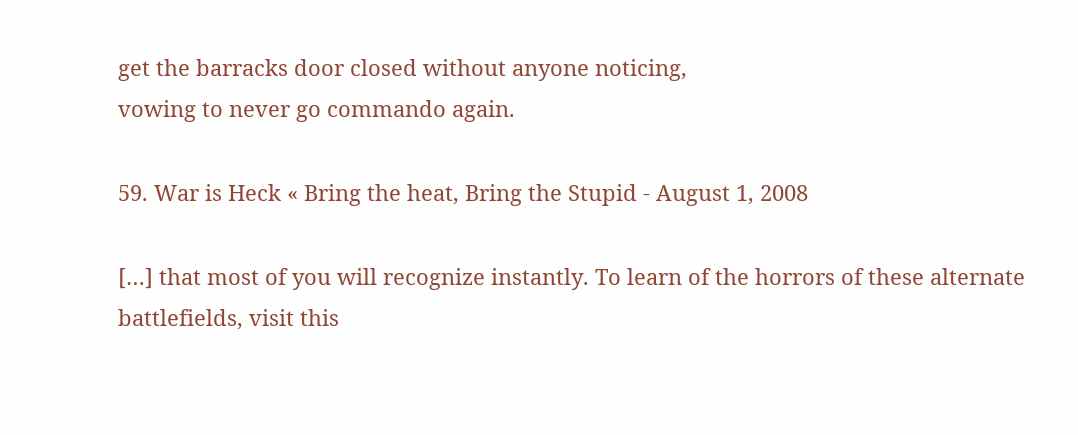get the barracks door closed without anyone noticing,
vowing to never go commando again.

59. War is Heck « Bring the heat, Bring the Stupid - August 1, 2008

[…] that most of you will recognize instantly. To learn of the horrors of these alternate battlefields, visit this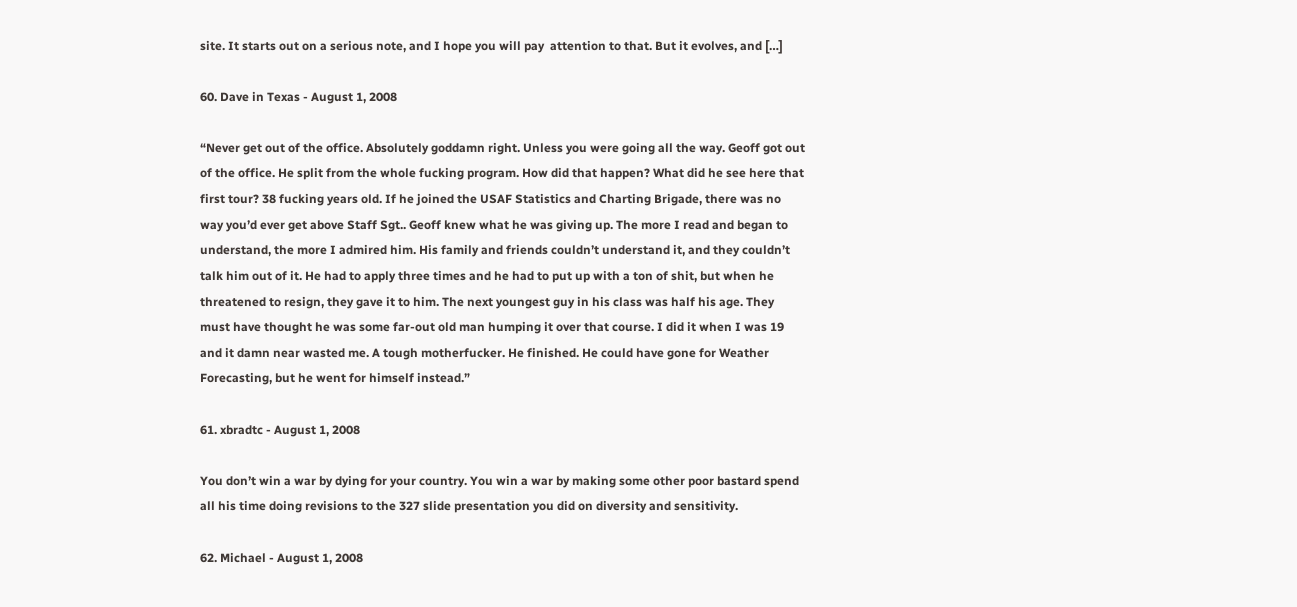site. It starts out on a serious note, and I hope you will pay  attention to that. But it evolves, and […]

60. Dave in Texas - August 1, 2008

“Never get out of the office. Absolutely goddamn right. Unless you were going all the way. Geoff got out of the office. He split from the whole fucking program. How did that happen? What did he see here that first tour? 38 fucking years old. If he joined the USAF Statistics and Charting Brigade, there was no way you’d ever get above Staff Sgt.. Geoff knew what he was giving up. The more I read and began to understand, the more I admired him. His family and friends couldn’t understand it, and they couldn’t talk him out of it. He had to apply three times and he had to put up with a ton of shit, but when he threatened to resign, they gave it to him. The next youngest guy in his class was half his age. They must have thought he was some far-out old man humping it over that course. I did it when I was 19 and it damn near wasted me. A tough motherfucker. He finished. He could have gone for Weather Forecasting, but he went for himself instead.”

61. xbradtc - August 1, 2008

You don’t win a war by dying for your country. You win a war by making some other poor bastard spend all his time doing revisions to the 327 slide presentation you did on diversity and sensitivity.

62. Michael - August 1, 2008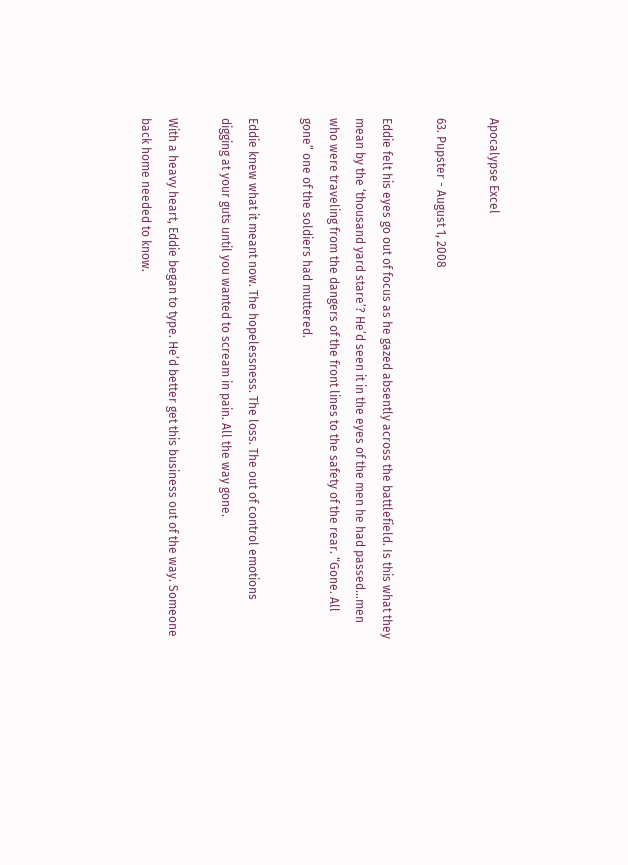Apocalypse Excel

63. Pupster - August 1, 2008

Eddie felt his eyes go out of focus as he gazed absently across the battlefield. Is this what they mean by the ‘thousand yard stare’? He’d seen it in the eyes of the men he had passed…men who were traveling from the dangers of the front lines to the safety of the rear. “Gone. All gone” one of the soldiers had muttered.

Eddie knew what it meant now. The hopelessness. The loss. The out of control emotions digging at your guts until you wanted to scream in pain. All the way gone.

With a heavy heart, Eddie began to type. He’d better get this business out of the way. Someone back home needed to know.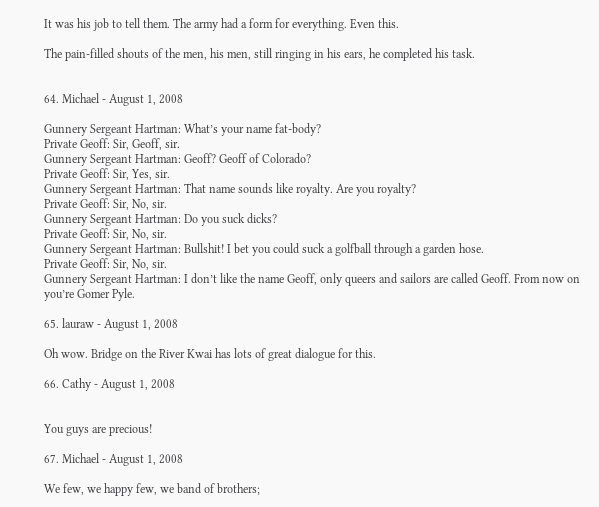It was his job to tell them. The army had a form for everything. Even this.

The pain-filled shouts of the men, his men, still ringing in his ears, he completed his task.


64. Michael - August 1, 2008

Gunnery Sergeant Hartman: What’s your name fat-body?
Private Geoff: Sir, Geoff, sir.
Gunnery Sergeant Hartman: Geoff? Geoff of Colorado?
Private Geoff: Sir, Yes, sir.
Gunnery Sergeant Hartman: That name sounds like royalty. Are you royalty?
Private Geoff: Sir, No, sir.
Gunnery Sergeant Hartman: Do you suck dicks?
Private Geoff: Sir, No, sir.
Gunnery Sergeant Hartman: Bullshit! I bet you could suck a golfball through a garden hose.
Private Geoff: Sir, No, sir.
Gunnery Sergeant Hartman: I don’t like the name Geoff, only queers and sailors are called Geoff. From now on you’re Gomer Pyle.

65. lauraw - August 1, 2008

Oh wow. Bridge on the River Kwai has lots of great dialogue for this.

66. Cathy - August 1, 2008


You guys are precious!

67. Michael - August 1, 2008

We few, we happy few, we band of brothers;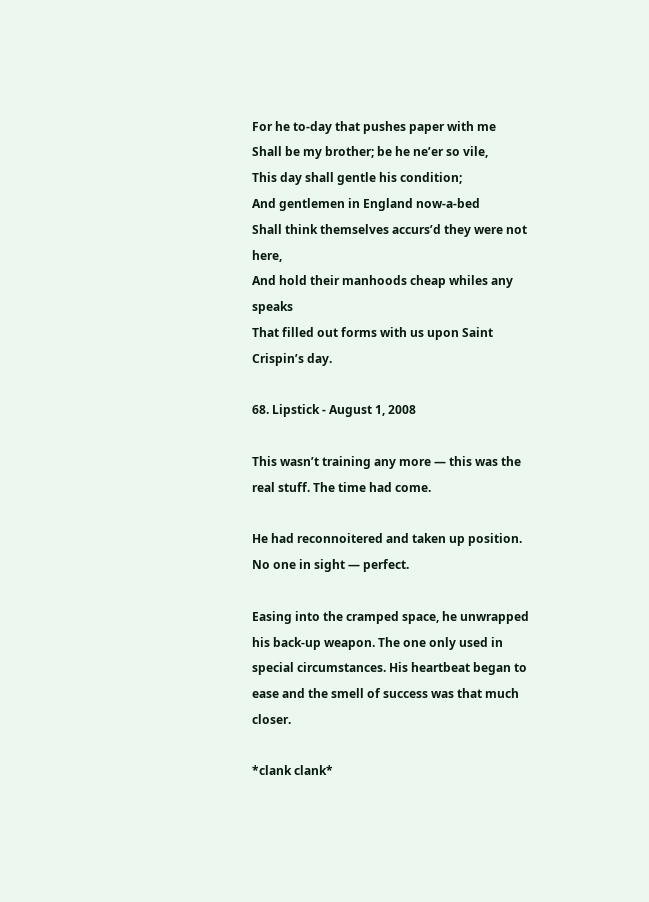For he to-day that pushes paper with me
Shall be my brother; be he ne’er so vile,
This day shall gentle his condition;
And gentlemen in England now-a-bed
Shall think themselves accurs’d they were not here,
And hold their manhoods cheap whiles any speaks
That filled out forms with us upon Saint Crispin’s day.

68. Lipstick - August 1, 2008

This wasn’t training any more — this was the real stuff. The time had come.

He had reconnoitered and taken up position. No one in sight — perfect.

Easing into the cramped space, he unwrapped his back-up weapon. The one only used in special circumstances. His heartbeat began to ease and the smell of success was that much closer.

*clank clank*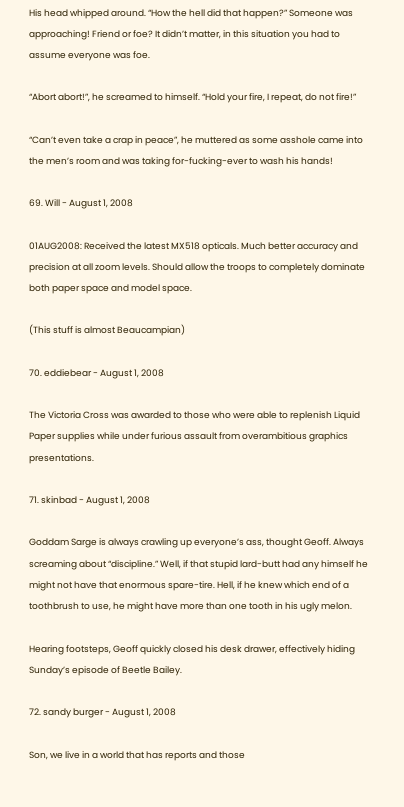His head whipped around. “How the hell did that happen?” Someone was approaching! Friend or foe? It didn’t matter, in this situation you had to assume everyone was foe.

“Abort abort!”, he screamed to himself. “Hold your fire, I repeat, do not fire!”

“Can’t even take a crap in peace”, he muttered as some asshole came into the men’s room and was taking for-fucking-ever to wash his hands!

69. Will - August 1, 2008

01AUG2008: Received the latest MX518 opticals. Much better accuracy and precision at all zoom levels. Should allow the troops to completely dominate both paper space and model space.

(This stuff is almost Beaucampian)

70. eddiebear - August 1, 2008

The Victoria Cross was awarded to those who were able to replenish Liquid Paper supplies while under furious assault from overambitious graphics presentations.

71. skinbad - August 1, 2008

Goddam Sarge is always crawling up everyone’s ass, thought Geoff. Always screaming about “discipline.” Well, if that stupid lard-butt had any himself he might not have that enormous spare-tire. Hell, if he knew which end of a toothbrush to use, he might have more than one tooth in his ugly melon.

Hearing footsteps, Geoff quickly closed his desk drawer, effectively hiding Sunday’s episode of Beetle Bailey.

72. sandy burger - August 1, 2008

Son, we live in a world that has reports and those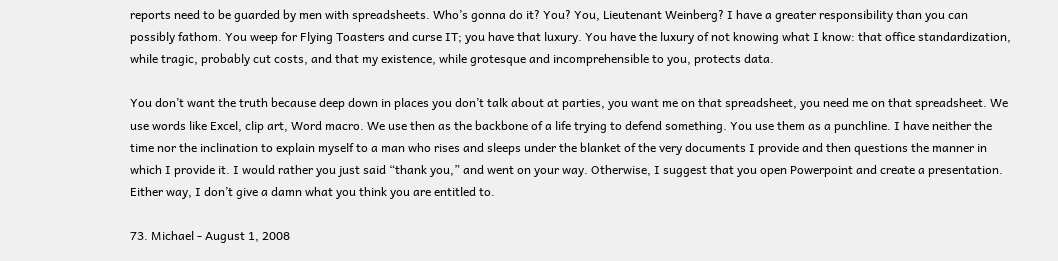reports need to be guarded by men with spreadsheets. Who’s gonna do it? You? You, Lieutenant Weinberg? I have a greater responsibility than you can possibly fathom. You weep for Flying Toasters and curse IT; you have that luxury. You have the luxury of not knowing what I know: that office standardization, while tragic, probably cut costs, and that my existence, while grotesque and incomprehensible to you, protects data.

You don’t want the truth because deep down in places you don’t talk about at parties, you want me on that spreadsheet, you need me on that spreadsheet. We use words like Excel, clip art, Word macro. We use then as the backbone of a life trying to defend something. You use them as a punchline. I have neither the time nor the inclination to explain myself to a man who rises and sleeps under the blanket of the very documents I provide and then questions the manner in which I provide it. I would rather you just said “thank you,” and went on your way. Otherwise, I suggest that you open Powerpoint and create a presentation. Either way, I don’t give a damn what you think you are entitled to.

73. Michael - August 1, 2008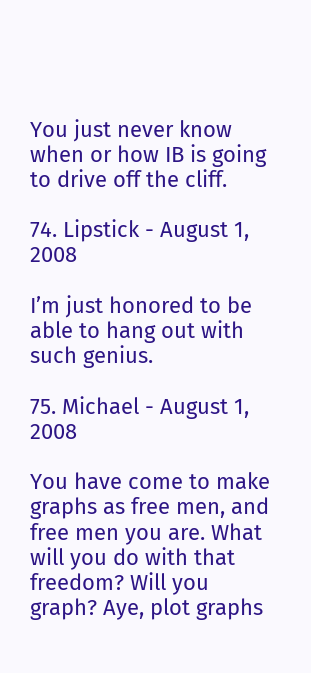You just never know when or how IB is going to drive off the cliff.

74. Lipstick - August 1, 2008

I’m just honored to be able to hang out with such genius.

75. Michael - August 1, 2008

You have come to make graphs as free men, and free men you are. What will you do with that freedom? Will you graph? Aye, plot graphs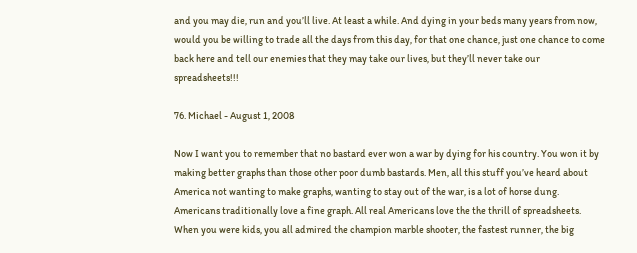and you may die, run and you’ll live. At least a while. And dying in your beds many years from now, would you be willing to trade all the days from this day, for that one chance, just one chance to come back here and tell our enemies that they may take our lives, but they’ll never take our spreadsheets!!!

76. Michael - August 1, 2008

Now I want you to remember that no bastard ever won a war by dying for his country. You won it by making better graphs than those other poor dumb bastards. Men, all this stuff you’ve heard about America not wanting to make graphs, wanting to stay out of the war, is a lot of horse dung. Americans traditionally love a fine graph. All real Americans love the the thrill of spreadsheets. When you were kids, you all admired the champion marble shooter, the fastest runner, the big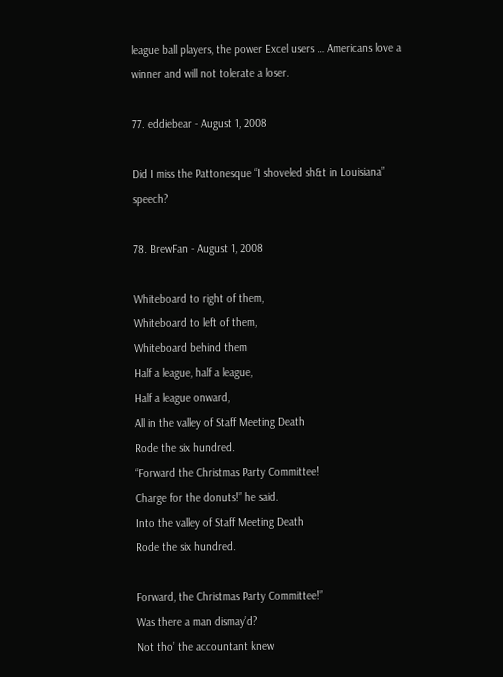league ball players, the power Excel users … Americans love a winner and will not tolerate a loser.

77. eddiebear - August 1, 2008

Did I miss the Pattonesque “I shoveled sh&t in Louisiana” speech?

78. BrewFan - August 1, 2008

Whiteboard to right of them,
Whiteboard to left of them,
Whiteboard behind them
Half a league, half a league,
Half a league onward,
All in the valley of Staff Meeting Death
Rode the six hundred.
“Forward the Christmas Party Committee!
Charge for the donuts!” he said.
Into the valley of Staff Meeting Death
Rode the six hundred.

Forward, the Christmas Party Committee!”
Was there a man dismay’d?
Not tho’ the accountant knew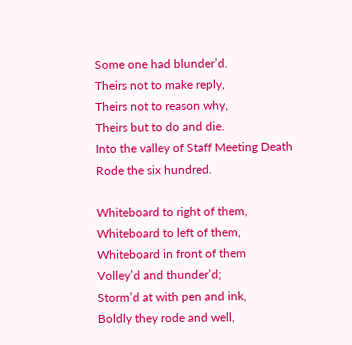Some one had blunder’d.
Theirs not to make reply,
Theirs not to reason why,
Theirs but to do and die.
Into the valley of Staff Meeting Death
Rode the six hundred.

Whiteboard to right of them,
Whiteboard to left of them,
Whiteboard in front of them
Volley’d and thunder’d;
Storm’d at with pen and ink,
Boldly they rode and well,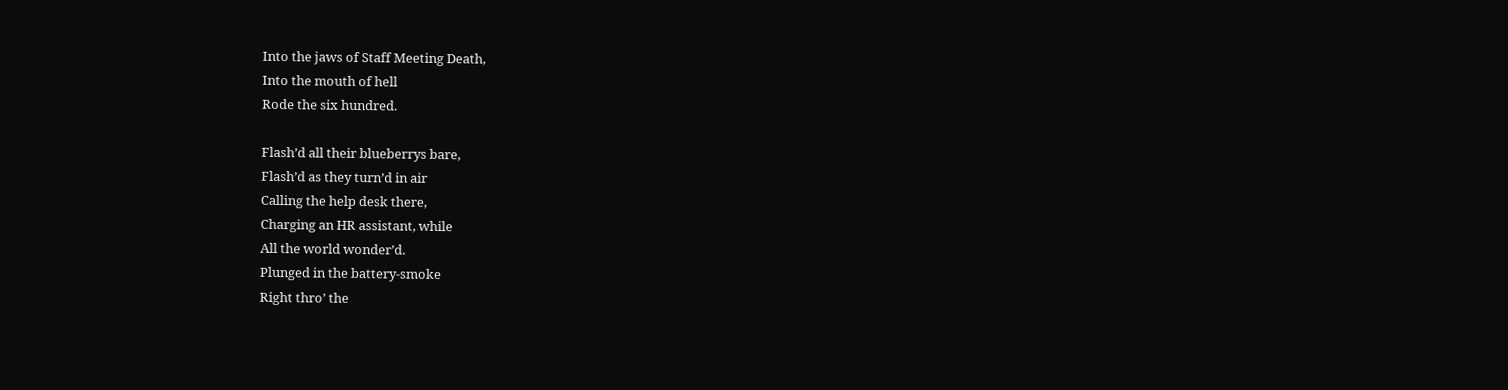Into the jaws of Staff Meeting Death,
Into the mouth of hell
Rode the six hundred.

Flash’d all their blueberrys bare,
Flash’d as they turn’d in air
Calling the help desk there,
Charging an HR assistant, while
All the world wonder’d.
Plunged in the battery-smoke
Right thro’ the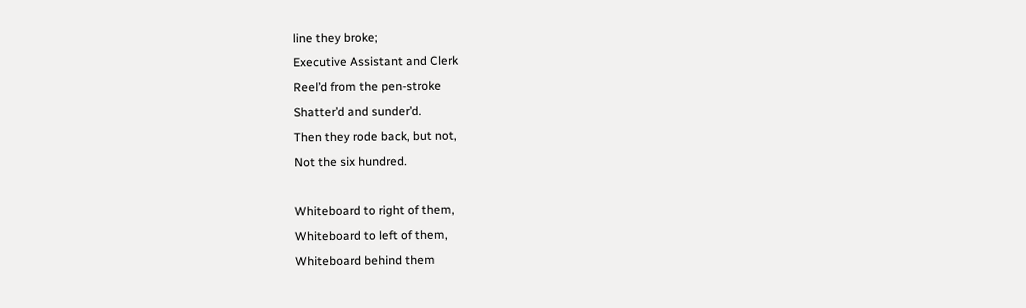line they broke;
Executive Assistant and Clerk
Reel’d from the pen-stroke
Shatter’d and sunder’d.
Then they rode back, but not,
Not the six hundred.

Whiteboard to right of them,
Whiteboard to left of them,
Whiteboard behind them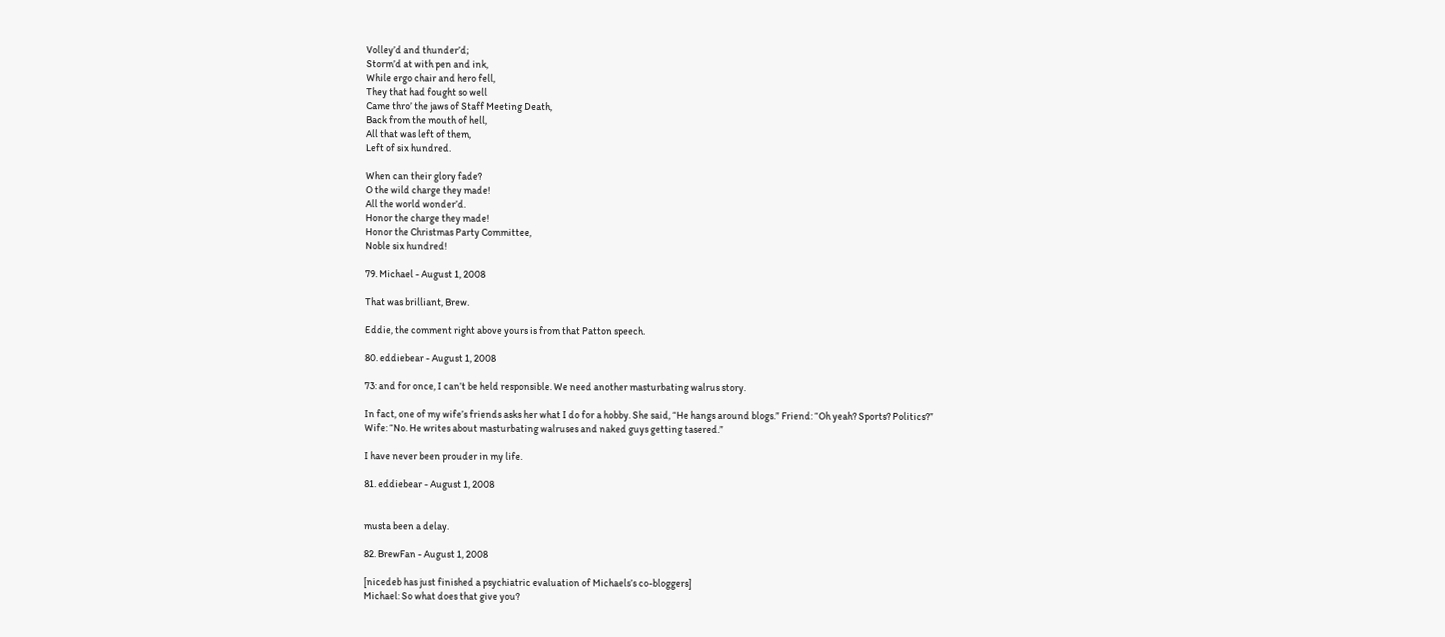Volley’d and thunder’d;
Storm’d at with pen and ink,
While ergo chair and hero fell,
They that had fought so well
Came thro’ the jaws of Staff Meeting Death,
Back from the mouth of hell,
All that was left of them,
Left of six hundred.

When can their glory fade?
O the wild charge they made!
All the world wonder’d.
Honor the charge they made!
Honor the Christmas Party Committee,
Noble six hundred!

79. Michael - August 1, 2008

That was brilliant, Brew.

Eddie, the comment right above yours is from that Patton speech.

80. eddiebear - August 1, 2008

73: and for once, I can’t be held responsible. We need another masturbating walrus story.

In fact, one of my wife’s friends asks her what I do for a hobby. She said, “He hangs around blogs.” Friend: “Oh yeah? Sports? Politics?”
Wife: “No. He writes about masturbating walruses and naked guys getting tasered.”

I have never been prouder in my life.

81. eddiebear - August 1, 2008


musta been a delay.

82. BrewFan - August 1, 2008

[nicedeb has just finished a psychiatric evaluation of Michaels’s co-bloggers]
Michael: So what does that give you?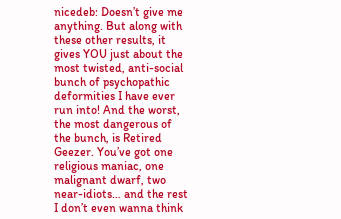nicedeb: Doesn’t give me anything. But along with these other results, it gives YOU just about the most twisted, anti-social bunch of psychopathic deformities I have ever run into! And the worst, the most dangerous of the bunch, is Retired Geezer. You’ve got one religious maniac, one malignant dwarf, two near-idiots… and the rest I don’t even wanna think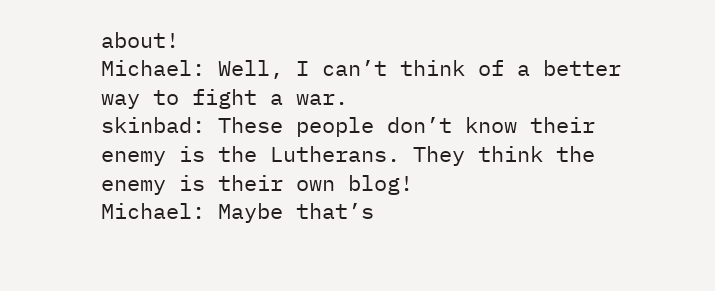about!
Michael: Well, I can’t think of a better way to fight a war.
skinbad: These people don’t know their enemy is the Lutherans. They think the enemy is their own blog!
Michael: Maybe that’s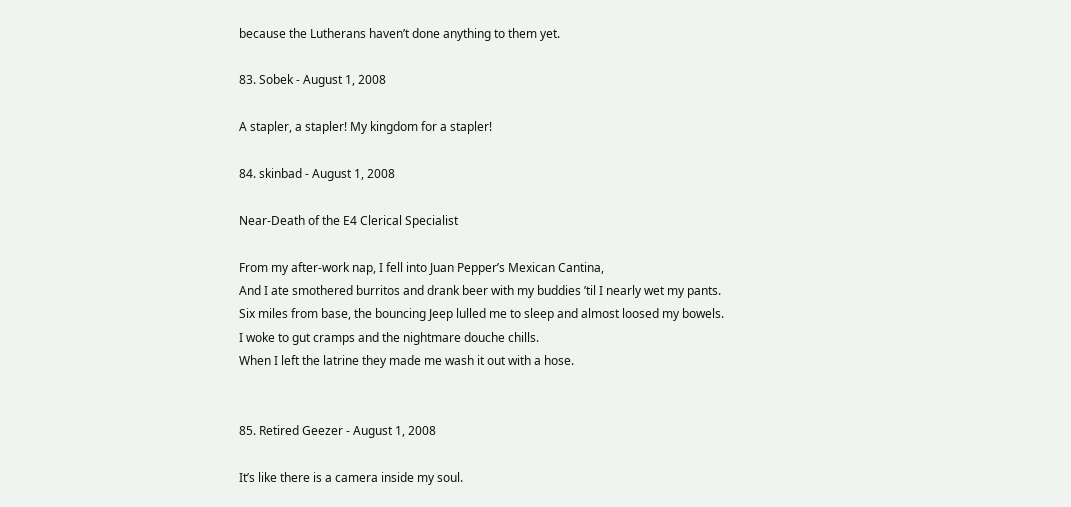because the Lutherans haven’t done anything to them yet.

83. Sobek - August 1, 2008

A stapler, a stapler! My kingdom for a stapler!

84. skinbad - August 1, 2008

Near-Death of the E4 Clerical Specialist

From my after-work nap, I fell into Juan Pepper’s Mexican Cantina,
And I ate smothered burritos and drank beer with my buddies ’til I nearly wet my pants.
Six miles from base, the bouncing Jeep lulled me to sleep and almost loosed my bowels.
I woke to gut cramps and the nightmare douche chills.
When I left the latrine they made me wash it out with a hose.


85. Retired Geezer - August 1, 2008

It’s like there is a camera inside my soul.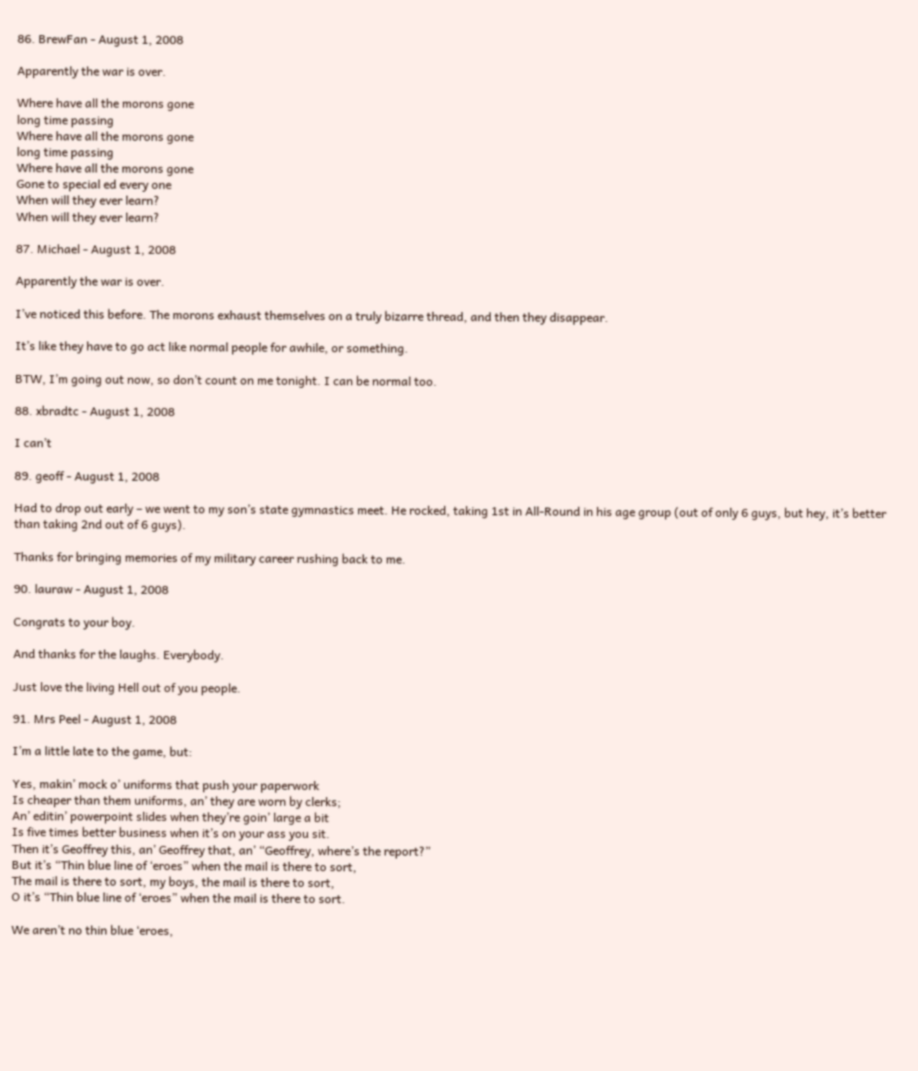86. BrewFan - August 1, 2008

Apparently the war is over.

Where have all the morons gone
long time passing
Where have all the morons gone
long time passing
Where have all the morons gone
Gone to special ed every one
When will they ever learn?
When will they ever learn?

87. Michael - August 1, 2008

Apparently the war is over.

I’ve noticed this before. The morons exhaust themselves on a truly bizarre thread, and then they disappear.

It’s like they have to go act like normal people for awhile, or something.

BTW, I’m going out now, so don’t count on me tonight. I can be normal too.

88. xbradtc - August 1, 2008

I can’t

89. geoff - August 1, 2008

Had to drop out early – we went to my son’s state gymnastics meet. He rocked, taking 1st in All-Round in his age group (out of only 6 guys, but hey, it’s better than taking 2nd out of 6 guys).

Thanks for bringing memories of my military career rushing back to me.

90. lauraw - August 1, 2008

Congrats to your boy.

And thanks for the laughs. Everybody.

Just love the living Hell out of you people.

91. Mrs Peel - August 1, 2008

I’m a little late to the game, but:

Yes, makin’ mock o’ uniforms that push your paperwork
Is cheaper than them uniforms, an’ they are worn by clerks;
An’ editin’ powerpoint slides when they’re goin’ large a bit
Is five times better business when it’s on your ass you sit.
Then it’s Geoffrey this, an’ Geoffrey that, an’ “Geoffrey, where’s the report?”
But it’s “Thin blue line of ‘eroes” when the mail is there to sort,
The mail is there to sort, my boys, the mail is there to sort,
O it’s “Thin blue line of ‘eroes” when the mail is there to sort.

We aren’t no thin blue ‘eroes,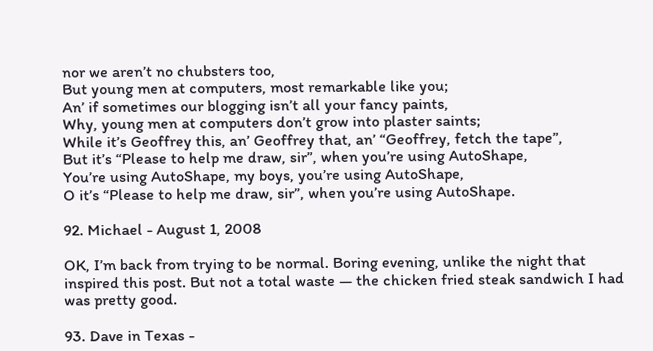nor we aren’t no chubsters too,
But young men at computers, most remarkable like you;
An’ if sometimes our blogging isn’t all your fancy paints,
Why, young men at computers don’t grow into plaster saints;
While it’s Geoffrey this, an’ Geoffrey that, an’ “Geoffrey, fetch the tape”,
But it’s “Please to help me draw, sir”, when you’re using AutoShape,
You’re using AutoShape, my boys, you’re using AutoShape,
O it’s “Please to help me draw, sir”, when you’re using AutoShape.

92. Michael - August 1, 2008

OK, I’m back from trying to be normal. Boring evening, unlike the night that inspired this post. But not a total waste — the chicken fried steak sandwich I had was pretty good.

93. Dave in Texas -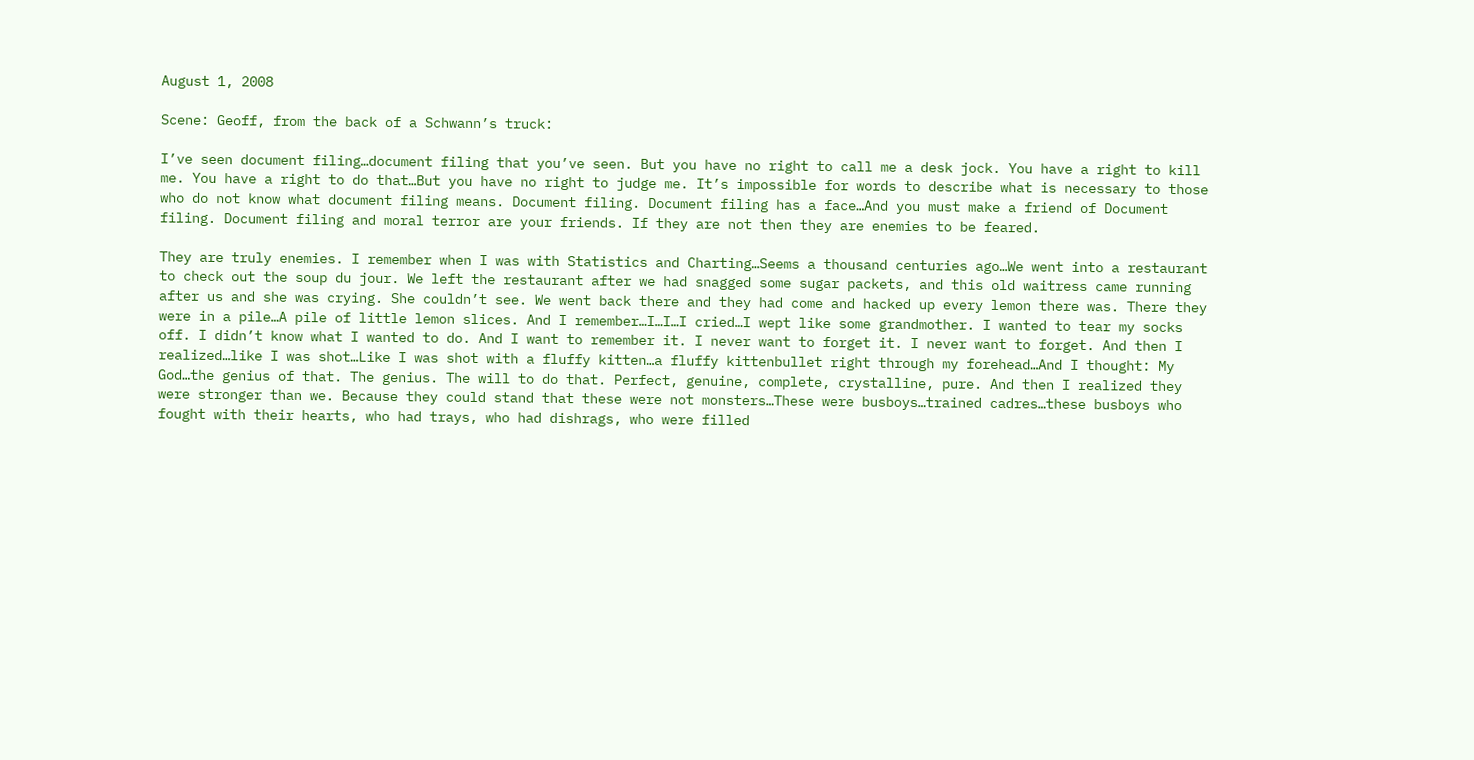August 1, 2008

Scene: Geoff, from the back of a Schwann’s truck:

I’ve seen document filing…document filing that you’ve seen. But you have no right to call me a desk jock. You have a right to kill me. You have a right to do that…But you have no right to judge me. It’s impossible for words to describe what is necessary to those who do not know what document filing means. Document filing. Document filing has a face…And you must make a friend of Document filing. Document filing and moral terror are your friends. If they are not then they are enemies to be feared.

They are truly enemies. I remember when I was with Statistics and Charting…Seems a thousand centuries ago…We went into a restaurant to check out the soup du jour. We left the restaurant after we had snagged some sugar packets, and this old waitress came running after us and she was crying. She couldn’t see. We went back there and they had come and hacked up every lemon there was. There they were in a pile…A pile of little lemon slices. And I remember…I…I…I cried…I wept like some grandmother. I wanted to tear my socks off. I didn’t know what I wanted to do. And I want to remember it. I never want to forget it. I never want to forget. And then I realized…like I was shot…Like I was shot with a fluffy kitten…a fluffy kittenbullet right through my forehead…And I thought: My God…the genius of that. The genius. The will to do that. Perfect, genuine, complete, crystalline, pure. And then I realized they were stronger than we. Because they could stand that these were not monsters…These were busboys…trained cadres…these busboys who fought with their hearts, who had trays, who had dishrags, who were filled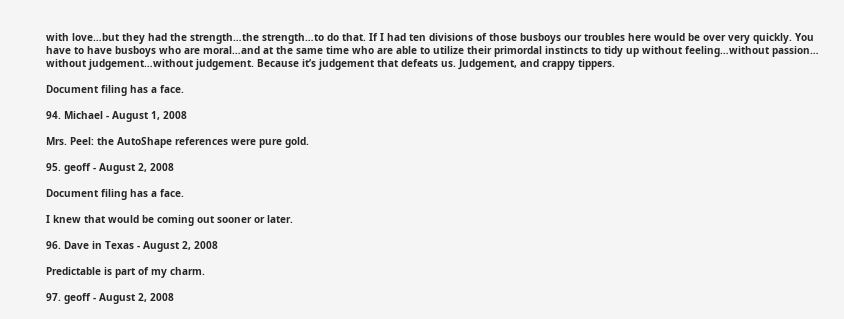with love…but they had the strength…the strength…to do that. If I had ten divisions of those busboys our troubles here would be over very quickly. You have to have busboys who are moral…and at the same time who are able to utilize their primordal instincts to tidy up without feeling…without passion… without judgement…without judgement. Because it’s judgement that defeats us. Judgement, and crappy tippers.

Document filing has a face.

94. Michael - August 1, 2008

Mrs. Peel: the AutoShape references were pure gold.

95. geoff - August 2, 2008

Document filing has a face.

I knew that would be coming out sooner or later.

96. Dave in Texas - August 2, 2008

Predictable is part of my charm.

97. geoff - August 2, 2008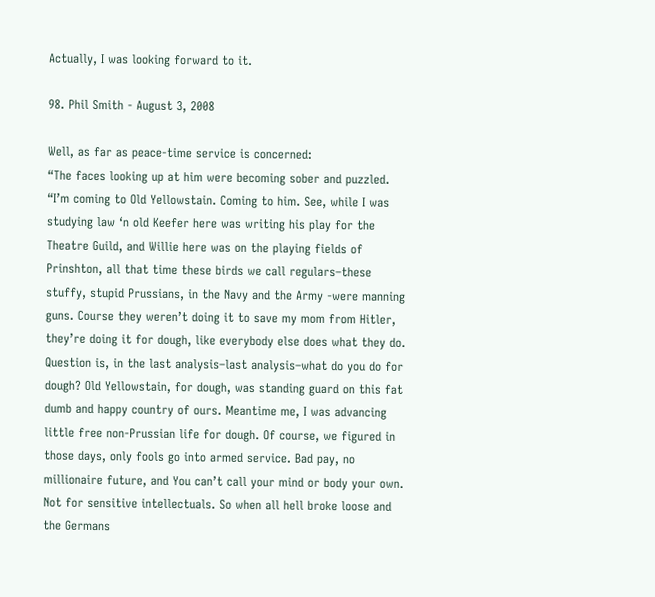Actually, I was looking forward to it.

98. Phil Smith - August 3, 2008

Well, as far as peace-time service is concerned:
“The faces looking up at him were becoming sober and puzzled. “I’m coming to Old Yellowstain. Coming to him. See, while I was studying law ‘n old Keefer here was writing his play for the Theatre Guild, and Willie here was on the playing fields of Prinshton, all that time these birds we call regulars–these stuffy, stupid Prussians, in the Navy and the Army -were manning guns. Course they weren’t doing it to save my mom from Hitler, they’re doing it for dough, like everybody else does what they do. Question is, in the last analysis–last analysis–what do you do for dough? Old Yellowstain, for dough, was standing guard on this fat dumb and happy country of ours. Meantime me, I was advancing little free non-Prussian life for dough. Of course, we figured in those days, only fools go into armed service. Bad pay, no millionaire future, and You can’t call your mind or body your own. Not for sensitive intellectuals. So when all hell broke loose and the Germans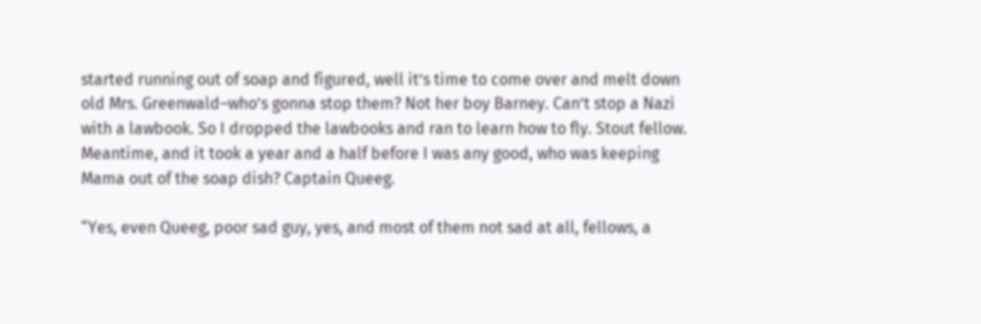started running out of soap and figured, well it’s time to come over and melt down old Mrs. Greenwald–who’s gonna stop them? Not her boy Barney. Can’t stop a Nazi with a lawbook. So I dropped the lawbooks and ran to learn how to fly. Stout fellow. Meantime, and it took a year and a half before I was any good, who was keeping Mama out of the soap dish? Captain Queeg.

“Yes, even Queeg, poor sad guy, yes, and most of them not sad at all, fellows, a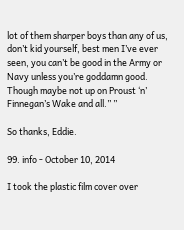lot of them sharper boys than any of us, don’t kid yourself, best men I’ve ever seen, you can’t be good in the Army or Navy unless you’re goddamn good. Though maybe not up on Proust ‘n’ Finnegan’s Wake and all.” ”

So thanks, Eddie.

99. info - October 10, 2014

I took the plastic film cover over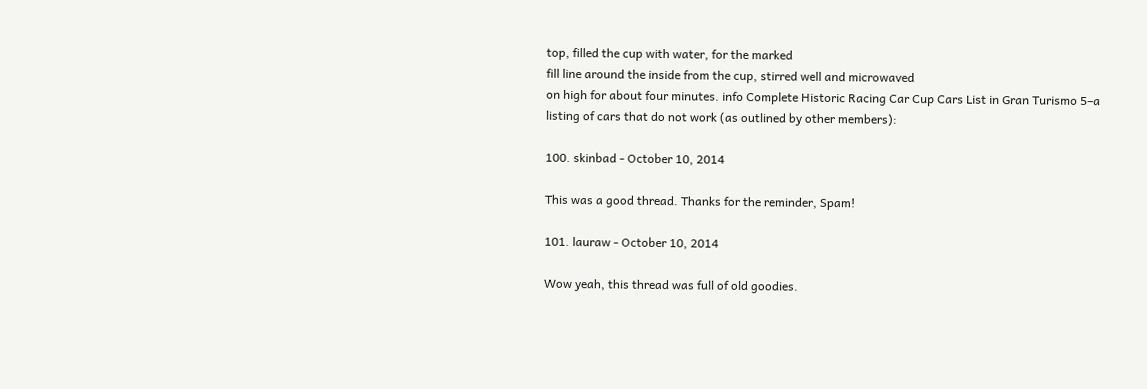top, filled the cup with water, for the marked
fill line around the inside from the cup, stirred well and microwaved
on high for about four minutes. info Complete Historic Racing Car Cup Cars List in Gran Turismo 5–a
listing of cars that do not work (as outlined by other members):

100. skinbad - October 10, 2014

This was a good thread. Thanks for the reminder, Spam!

101. lauraw - October 10, 2014

Wow yeah, this thread was full of old goodies.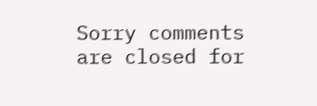Sorry comments are closed for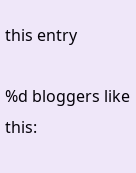this entry

%d bloggers like this: